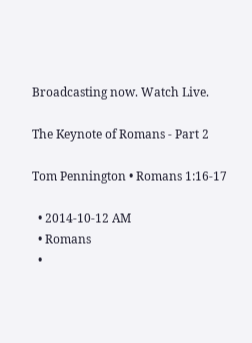Broadcasting now. Watch Live.

The Keynote of Romans - Part 2

Tom Pennington • Romans 1:16-17

  • 2014-10-12 AM
  • Romans
  •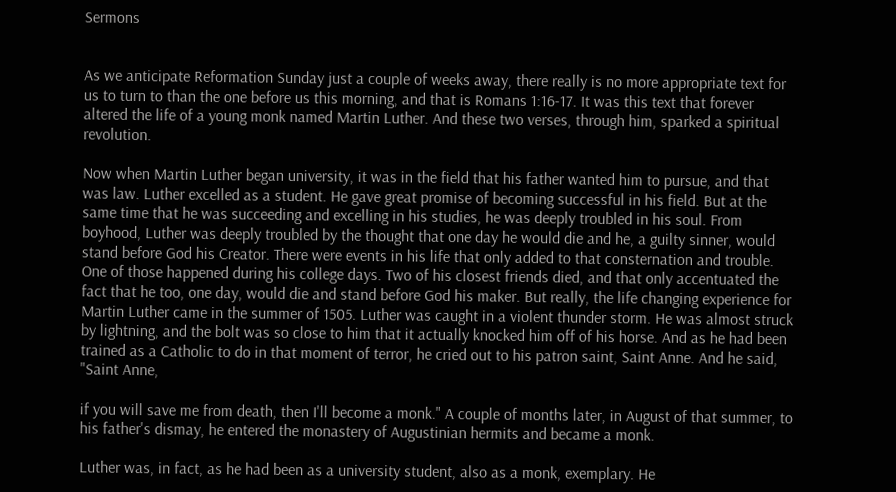Sermons


As we anticipate Reformation Sunday just a couple of weeks away, there really is no more appropriate text for us to turn to than the one before us this morning, and that is Romans 1:16-17. It was this text that forever altered the life of a young monk named Martin Luther. And these two verses, through him, sparked a spiritual revolution.

Now when Martin Luther began university, it was in the field that his father wanted him to pursue, and that was law. Luther excelled as a student. He gave great promise of becoming successful in his field. But at the same time that he was succeeding and excelling in his studies, he was deeply troubled in his soul. From boyhood, Luther was deeply troubled by the thought that one day he would die and he, a guilty sinner, would stand before God his Creator. There were events in his life that only added to that consternation and trouble. One of those happened during his college days. Two of his closest friends died, and that only accentuated the fact that he too, one day, would die and stand before God his maker. But really, the life changing experience for Martin Luther came in the summer of 1505. Luther was caught in a violent thunder storm. He was almost struck by lightning, and the bolt was so close to him that it actually knocked him off of his horse. And as he had been trained as a Catholic to do in that moment of terror, he cried out to his patron saint, Saint Anne. And he said, "Saint Anne,

if you will save me from death, then I'll become a monk." A couple of months later, in August of that summer, to his father's dismay, he entered the monastery of Augustinian hermits and became a monk.

Luther was, in fact, as he had been as a university student, also as a monk, exemplary. He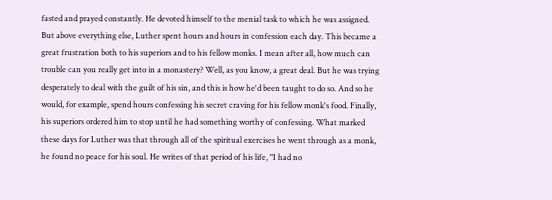fasted and prayed constantly. He devoted himself to the menial task to which he was assigned. But above everything else, Luther spent hours and hours in confession each day. This became a great frustration both to his superiors and to his fellow monks. I mean after all, how much can trouble can you really get into in a monastery? Well, as you know, a great deal. But he was trying desperately to deal with the guilt of his sin, and this is how he'd been taught to do so. And so he would, for example, spend hours confessing his secret craving for his fellow monk's food. Finally, his superiors ordered him to stop until he had something worthy of confessing. What marked these days for Luther was that through all of the spiritual exercises he went through as a monk, he found no peace for his soul. He writes of that period of his life, "I had no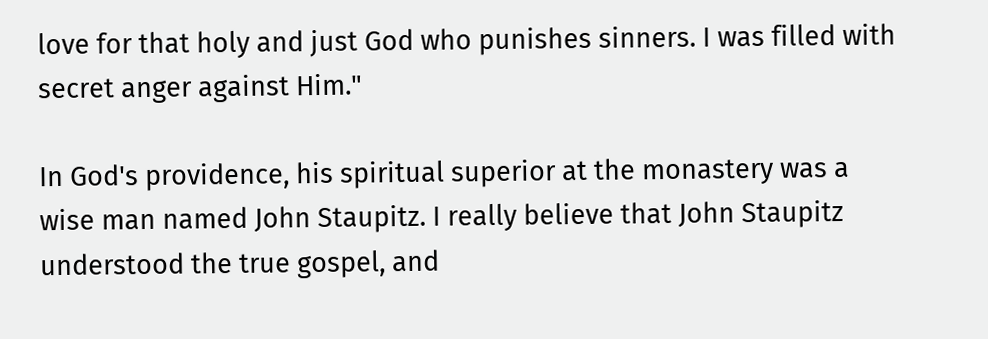love for that holy and just God who punishes sinners. I was filled with secret anger against Him."

In God's providence, his spiritual superior at the monastery was a wise man named John Staupitz. I really believe that John Staupitz understood the true gospel, and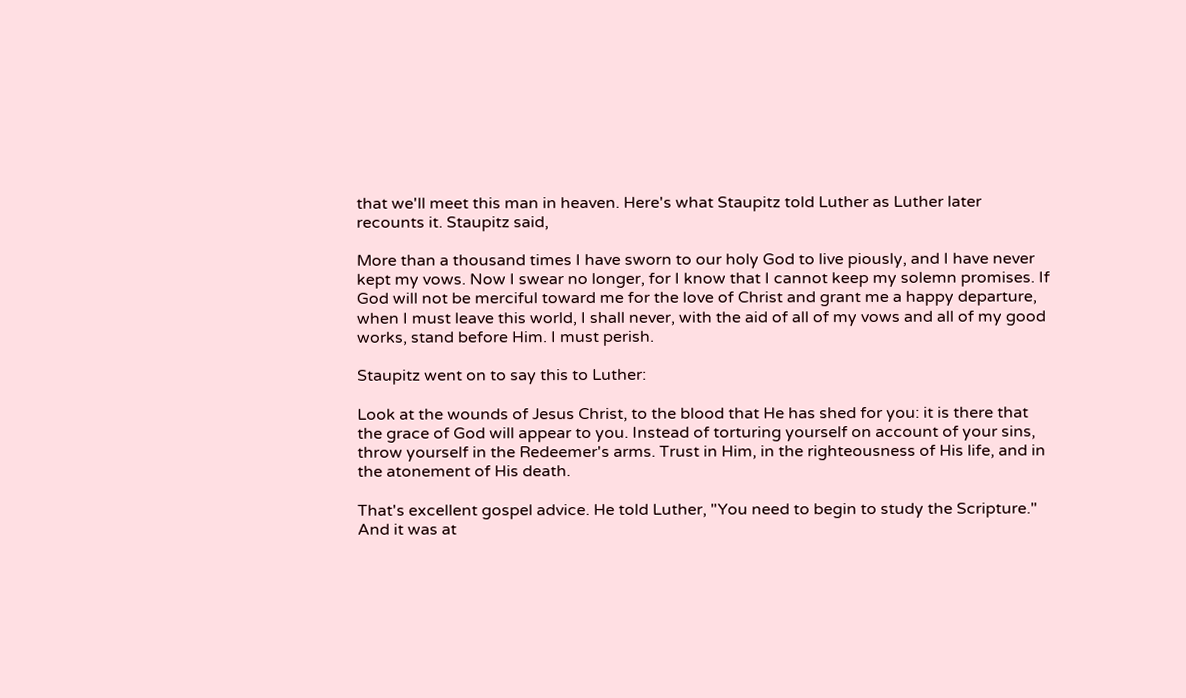that we'll meet this man in heaven. Here's what Staupitz told Luther as Luther later recounts it. Staupitz said,

More than a thousand times I have sworn to our holy God to live piously, and I have never kept my vows. Now I swear no longer, for I know that I cannot keep my solemn promises. If God will not be merciful toward me for the love of Christ and grant me a happy departure, when I must leave this world, I shall never, with the aid of all of my vows and all of my good works, stand before Him. I must perish.

Staupitz went on to say this to Luther:

Look at the wounds of Jesus Christ, to the blood that He has shed for you: it is there that the grace of God will appear to you. Instead of torturing yourself on account of your sins, throw yourself in the Redeemer's arms. Trust in Him, in the righteousness of His life, and in the atonement of His death.

That's excellent gospel advice. He told Luther, "You need to begin to study the Scripture." And it was at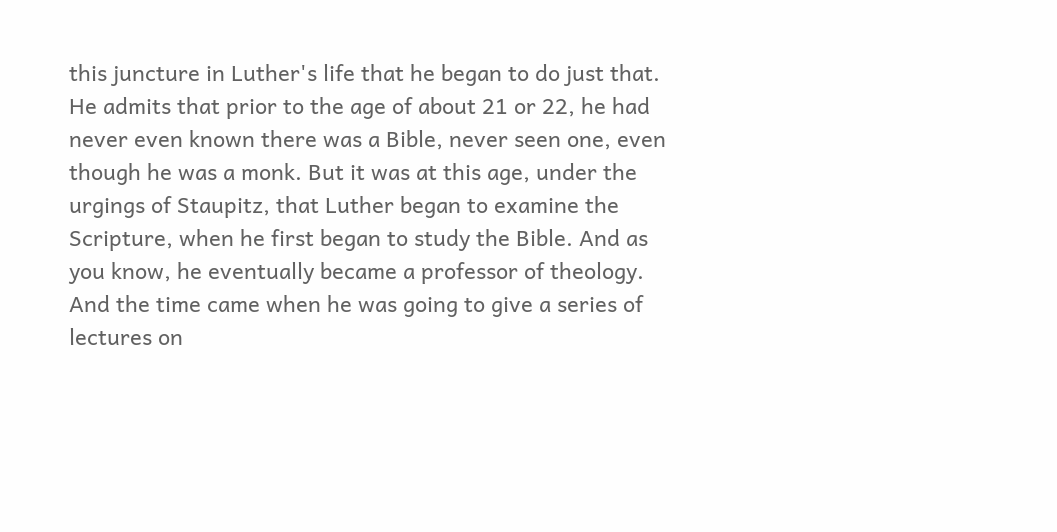this juncture in Luther's life that he began to do just that. He admits that prior to the age of about 21 or 22, he had never even known there was a Bible, never seen one, even though he was a monk. But it was at this age, under the urgings of Staupitz, that Luther began to examine the Scripture, when he first began to study the Bible. And as you know, he eventually became a professor of theology. And the time came when he was going to give a series of lectures on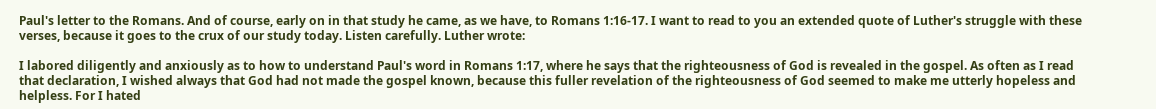Paul's letter to the Romans. And of course, early on in that study he came, as we have, to Romans 1:16-17. I want to read to you an extended quote of Luther's struggle with these verses, because it goes to the crux of our study today. Listen carefully. Luther wrote:

I labored diligently and anxiously as to how to understand Paul's word in Romans 1:17, where he says that the righteousness of God is revealed in the gospel. As often as I read that declaration, I wished always that God had not made the gospel known, because this fuller revelation of the righteousness of God seemed to make me utterly hopeless and helpless. For I hated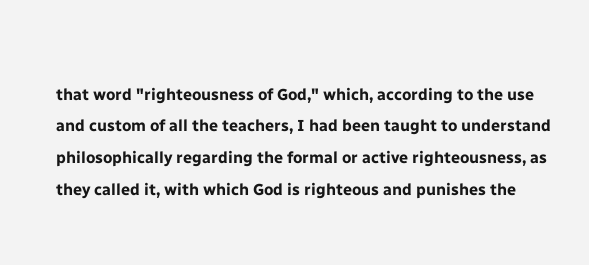that word "righteousness of God," which, according to the use and custom of all the teachers, I had been taught to understand philosophically regarding the formal or active righteousness, as they called it, with which God is righteous and punishes the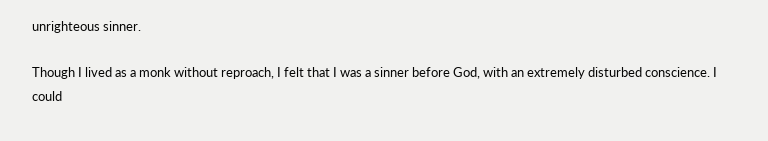unrighteous sinner.

Though I lived as a monk without reproach, I felt that I was a sinner before God, with an extremely disturbed conscience. I could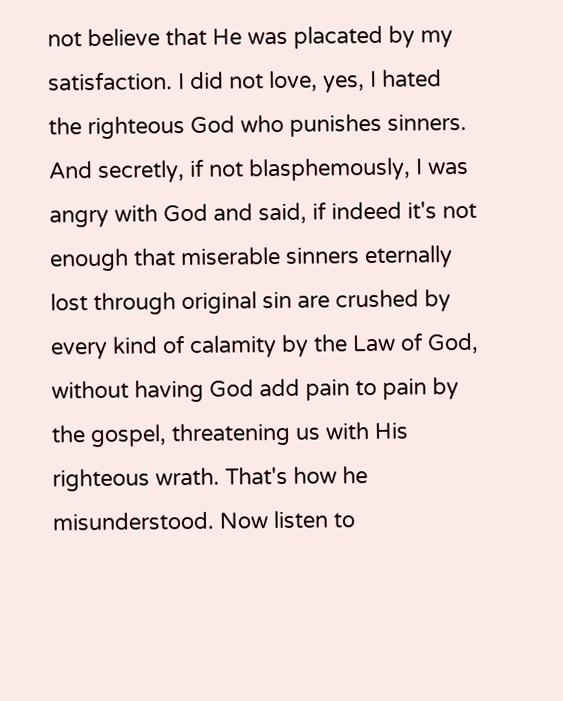not believe that He was placated by my satisfaction. I did not love, yes, I hated the righteous God who punishes sinners. And secretly, if not blasphemously, I was angry with God and said, if indeed it's not enough that miserable sinners eternally lost through original sin are crushed by every kind of calamity by the Law of God, without having God add pain to pain by the gospel, threatening us with His righteous wrath. That's how he misunderstood. Now listen to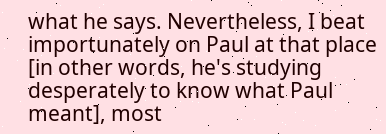what he says. Nevertheless, I beat importunately on Paul at that place [in other words, he's studying desperately to know what Paul meant], most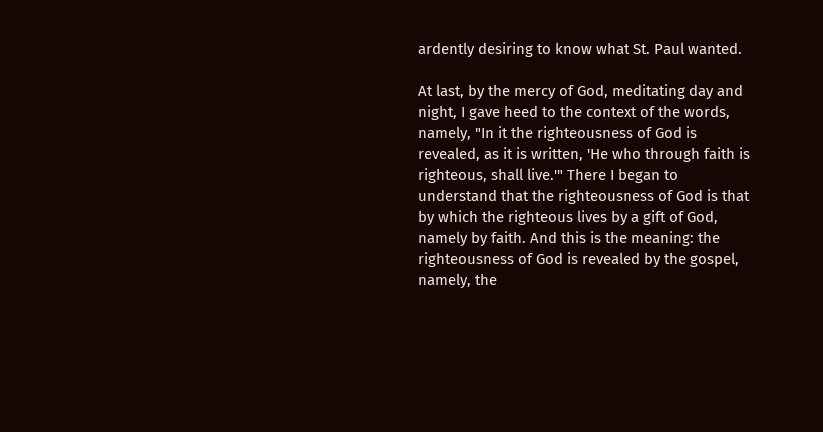ardently desiring to know what St. Paul wanted.

At last, by the mercy of God, meditating day and night, I gave heed to the context of the words, namely, "In it the righteousness of God is revealed, as it is written, 'He who through faith is righteous, shall live.'" There I began to understand that the righteousness of God is that by which the righteous lives by a gift of God, namely by faith. And this is the meaning: the righteousness of God is revealed by the gospel, namely, the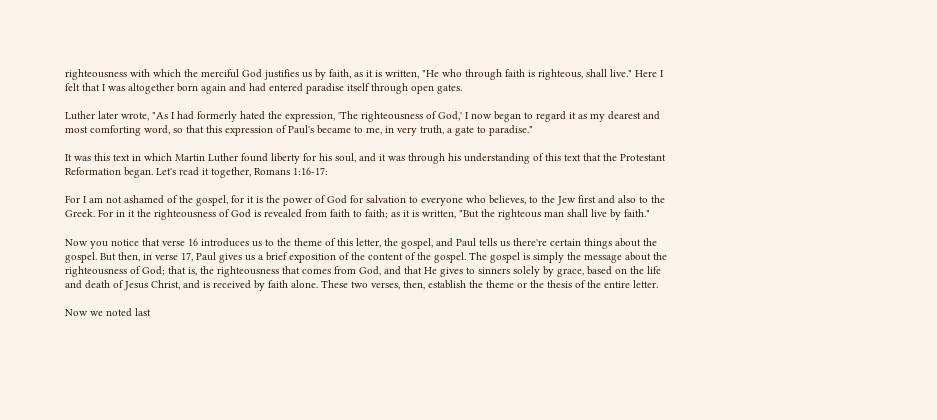righteousness with which the merciful God justifies us by faith, as it is written, "He who through faith is righteous, shall live." Here I felt that I was altogether born again and had entered paradise itself through open gates.

Luther later wrote, "As I had formerly hated the expression, 'The righteousness of God,' I now began to regard it as my dearest and most comforting word, so that this expression of Paul's became to me, in very truth, a gate to paradise."

It was this text in which Martin Luther found liberty for his soul, and it was through his understanding of this text that the Protestant Reformation began. Let's read it together, Romans 1:16-17:

For I am not ashamed of the gospel, for it is the power of God for salvation to everyone who believes, to the Jew first and also to the Greek. For in it the righteousness of God is revealed from faith to faith; as it is written, "But the righteous man shall live by faith."

Now you notice that verse 16 introduces us to the theme of this letter, the gospel, and Paul tells us there're certain things about the gospel. But then, in verse 17, Paul gives us a brief exposition of the content of the gospel. The gospel is simply the message about the righteousness of God; that is, the righteousness that comes from God, and that He gives to sinners solely by grace, based on the life and death of Jesus Christ, and is received by faith alone. These two verses, then, establish the theme or the thesis of the entire letter.

Now we noted last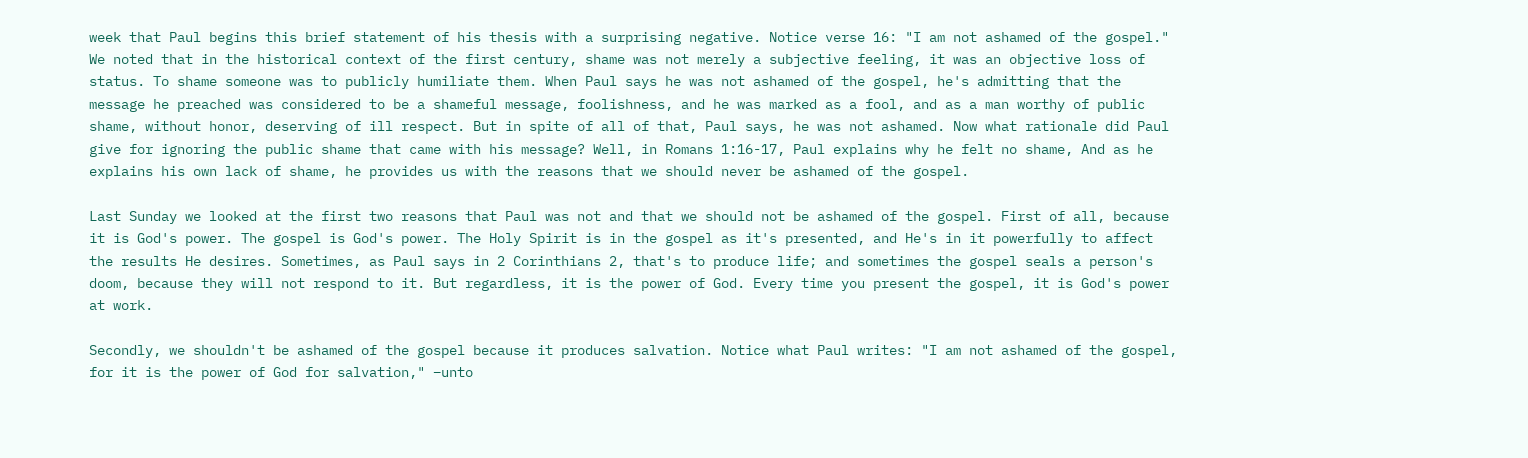week that Paul begins this brief statement of his thesis with a surprising negative. Notice verse 16: "I am not ashamed of the gospel." We noted that in the historical context of the first century, shame was not merely a subjective feeling, it was an objective loss of status. To shame someone was to publicly humiliate them. When Paul says he was not ashamed of the gospel, he's admitting that the message he preached was considered to be a shameful message, foolishness, and he was marked as a fool, and as a man worthy of public shame, without honor, deserving of ill respect. But in spite of all of that, Paul says, he was not ashamed. Now what rationale did Paul give for ignoring the public shame that came with his message? Well, in Romans 1:16-17, Paul explains why he felt no shame, And as he explains his own lack of shame, he provides us with the reasons that we should never be ashamed of the gospel.

Last Sunday we looked at the first two reasons that Paul was not and that we should not be ashamed of the gospel. First of all, because it is God's power. The gospel is God's power. The Holy Spirit is in the gospel as it's presented, and He's in it powerfully to affect the results He desires. Sometimes, as Paul says in 2 Corinthians 2, that's to produce life; and sometimes the gospel seals a person's doom, because they will not respond to it. But regardless, it is the power of God. Every time you present the gospel, it is God's power at work.

Secondly, we shouldn't be ashamed of the gospel because it produces salvation. Notice what Paul writes: "I am not ashamed of the gospel, for it is the power of God for salvation," –unto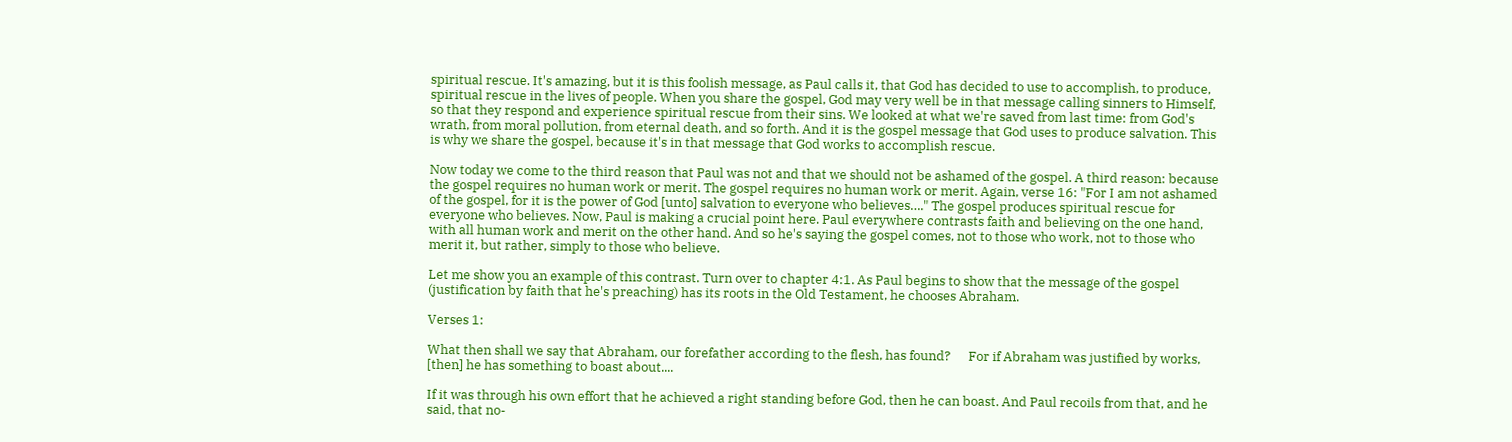spiritual rescue. It's amazing, but it is this foolish message, as Paul calls it, that God has decided to use to accomplish, to produce, spiritual rescue in the lives of people. When you share the gospel, God may very well be in that message calling sinners to Himself, so that they respond and experience spiritual rescue from their sins. We looked at what we're saved from last time: from God's wrath, from moral pollution, from eternal death, and so forth. And it is the gospel message that God uses to produce salvation. This is why we share the gospel, because it's in that message that God works to accomplish rescue.

Now today we come to the third reason that Paul was not and that we should not be ashamed of the gospel. A third reason: because the gospel requires no human work or merit. The gospel requires no human work or merit. Again, verse 16: "For I am not ashamed of the gospel, for it is the power of God [unto] salvation to everyone who believes…." The gospel produces spiritual rescue for everyone who believes. Now, Paul is making a crucial point here. Paul everywhere contrasts faith and believing on the one hand, with all human work and merit on the other hand. And so he's saying the gospel comes, not to those who work, not to those who merit it, but rather, simply to those who believe.

Let me show you an example of this contrast. Turn over to chapter 4:1. As Paul begins to show that the message of the gospel (justification by faith that he's preaching) has its roots in the Old Testament, he chooses Abraham.

Verses 1:

What then shall we say that Abraham, our forefather according to the flesh, has found?      For if Abraham was justified by works, [then] he has something to boast about....

If it was through his own effort that he achieved a right standing before God, then he can boast. And Paul recoils from that, and he said, that no-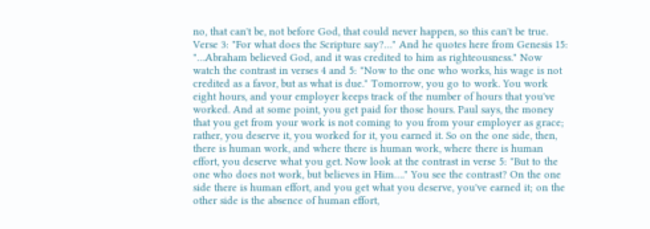no, that can't be, not before God, that could never happen, so this can't be true. Verse 3: "For what does the Scripture say?…" And he quotes here from Genesis 15: "…Abraham believed God, and it was credited to him as righteousness." Now watch the contrast in verses 4 and 5: "Now to the one who works, his wage is not credited as a favor, but as what is due." Tomorrow, you go to work. You work eight hours, and your employer keeps track of the number of hours that you've worked. And at some point, you get paid for those hours. Paul says, the money that you get from your work is not coming to you from your employer as grace; rather, you deserve it, you worked for it, you earned it. So on the one side, then, there is human work, and where there is human work, where there is human effort, you deserve what you get. Now look at the contrast in verse 5: "But to the one who does not work, but believes in Him…." You see the contrast? On the one side there is human effort, and you get what you deserve, you've earned it; on the other side is the absence of human effort,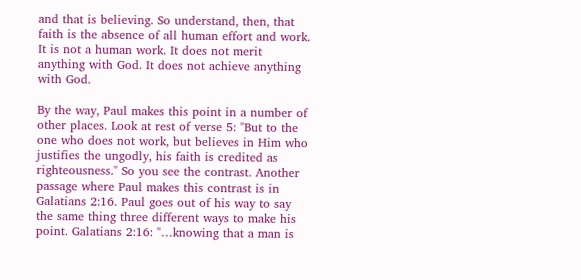and that is believing. So understand, then, that faith is the absence of all human effort and work. It is not a human work. It does not merit anything with God. It does not achieve anything with God.

By the way, Paul makes this point in a number of other places. Look at rest of verse 5: "But to the one who does not work, but believes in Him who justifies the ungodly, his faith is credited as righteousness." So you see the contrast. Another passage where Paul makes this contrast is in Galatians 2:16. Paul goes out of his way to say the same thing three different ways to make his point. Galatians 2:16: "…knowing that a man is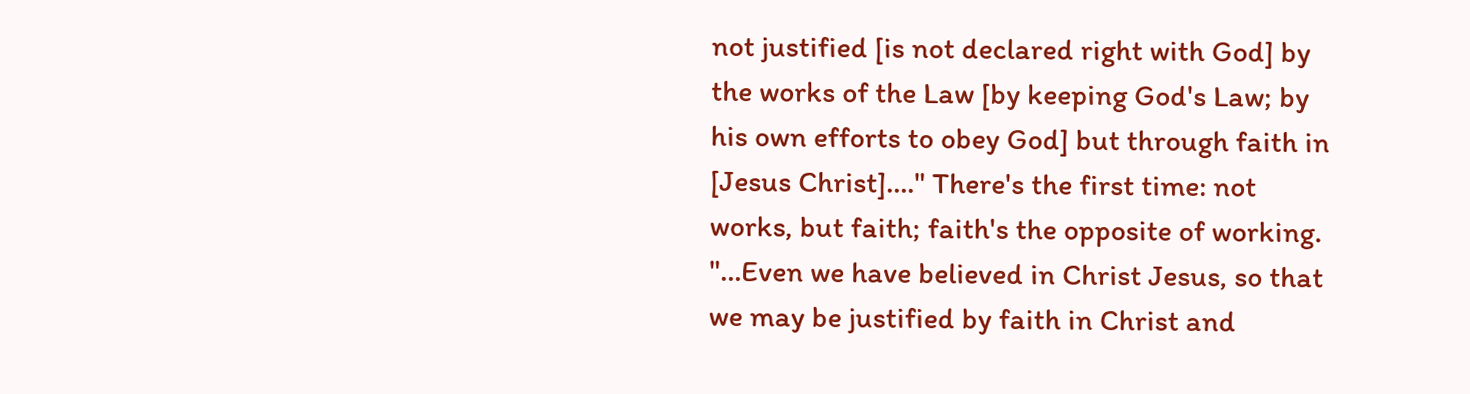not justified [is not declared right with God] by the works of the Law [by keeping God's Law; by his own efforts to obey God] but through faith in [Jesus Christ]…." There's the first time: not works, but faith; faith's the opposite of working. "…Even we have believed in Christ Jesus, so that we may be justified by faith in Christ and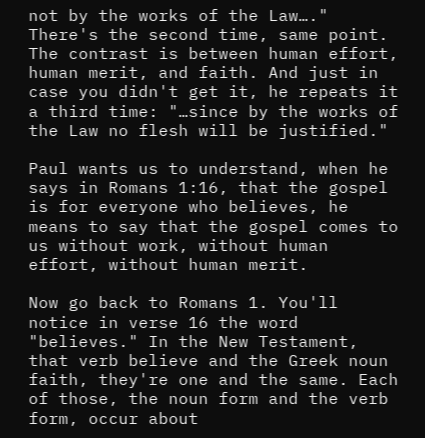not by the works of the Law…." There's the second time, same point. The contrast is between human effort, human merit, and faith. And just in case you didn't get it, he repeats it a third time: "…since by the works of the Law no flesh will be justified."

Paul wants us to understand, when he says in Romans 1:16, that the gospel is for everyone who believes, he means to say that the gospel comes to us without work, without human effort, without human merit.

Now go back to Romans 1. You'll notice in verse 16 the word "believes." In the New Testament, that verb believe and the Greek noun faith, they're one and the same. Each of those, the noun form and the verb form, occur about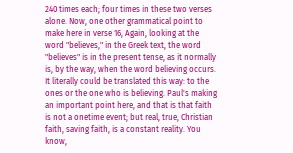240 times each; four times in these two verses alone. Now, one other grammatical point to make here in verse 16, Again, looking at the word "believes," in the Greek text, the word "believes" is in the present tense, as it normally is, by the way, when the word believing occurs. It literally could be translated this way: to the ones or the one who is believing. Paul's making an important point here, and that is that faith is not a onetime event; but real, true, Christian faith, saving faith, is a constant reality. You know,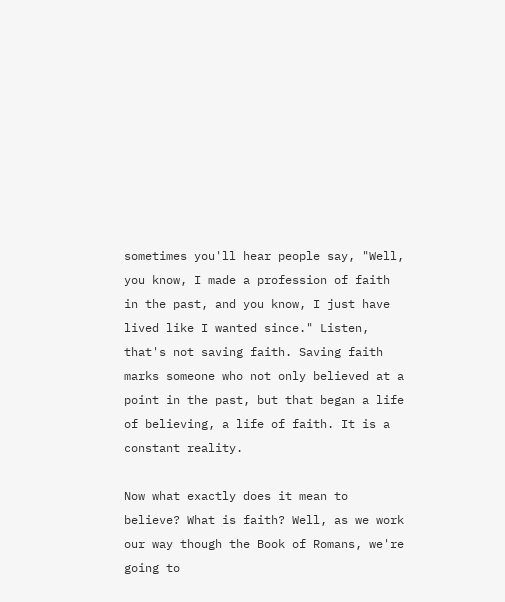sometimes you'll hear people say, "Well, you know, I made a profession of faith in the past, and you know, I just have lived like I wanted since." Listen, that's not saving faith. Saving faith marks someone who not only believed at a point in the past, but that began a life of believing, a life of faith. It is a constant reality.

Now what exactly does it mean to believe? What is faith? Well, as we work our way though the Book of Romans, we're going to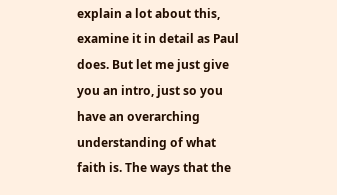explain a lot about this, examine it in detail as Paul does. But let me just give you an intro, just so you have an overarching understanding of what faith is. The ways that the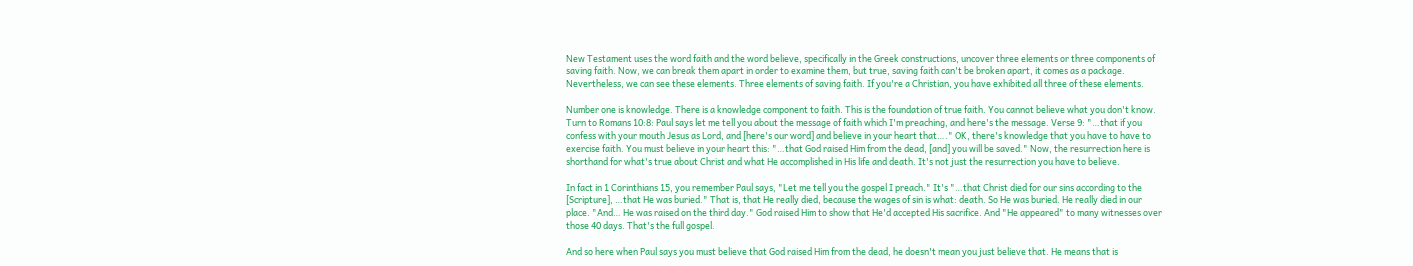New Testament uses the word faith and the word believe, specifically in the Greek constructions, uncover three elements or three components of saving faith. Now, we can break them apart in order to examine them, but true, saving faith can't be broken apart, it comes as a package. Nevertheless, we can see these elements. Three elements of saving faith. If you're a Christian, you have exhibited all three of these elements.

Number one is knowledge. There is a knowledge component to faith. This is the foundation of true faith. You cannot believe what you don't know. Turn to Romans 10:8: Paul says let me tell you about the message of faith which I'm preaching, and here's the message. Verse 9: "…that if you confess with your mouth Jesus as Lord, and [here's our word] and believe in your heart that…." OK, there's knowledge that you have to have to exercise faith. You must believe in your heart this: "…that God raised Him from the dead, [and] you will be saved." Now, the resurrection here is shorthand for what's true about Christ and what He accomplished in His life and death. It's not just the resurrection you have to believe.

In fact in 1 Corinthians 15, you remember Paul says, "Let me tell you the gospel I preach." It's "…that Christ died for our sins according to the [Scripture], …that He was buried." That is, that He really died, because the wages of sin is what: death. So He was buried. He really died in our place. "And… He was raised on the third day." God raised Him to show that He'd accepted His sacrifice. And "He appeared" to many witnesses over those 40 days. That's the full gospel.

And so here when Paul says you must believe that God raised Him from the dead, he doesn't mean you just believe that. He means that is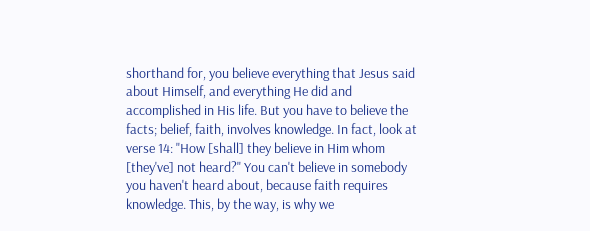shorthand for, you believe everything that Jesus said about Himself, and everything He did and accomplished in His life. But you have to believe the facts; belief, faith, involves knowledge. In fact, look at verse 14: "How [shall] they believe in Him whom [they've] not heard?" You can't believe in somebody you haven't heard about, because faith requires knowledge. This, by the way, is why we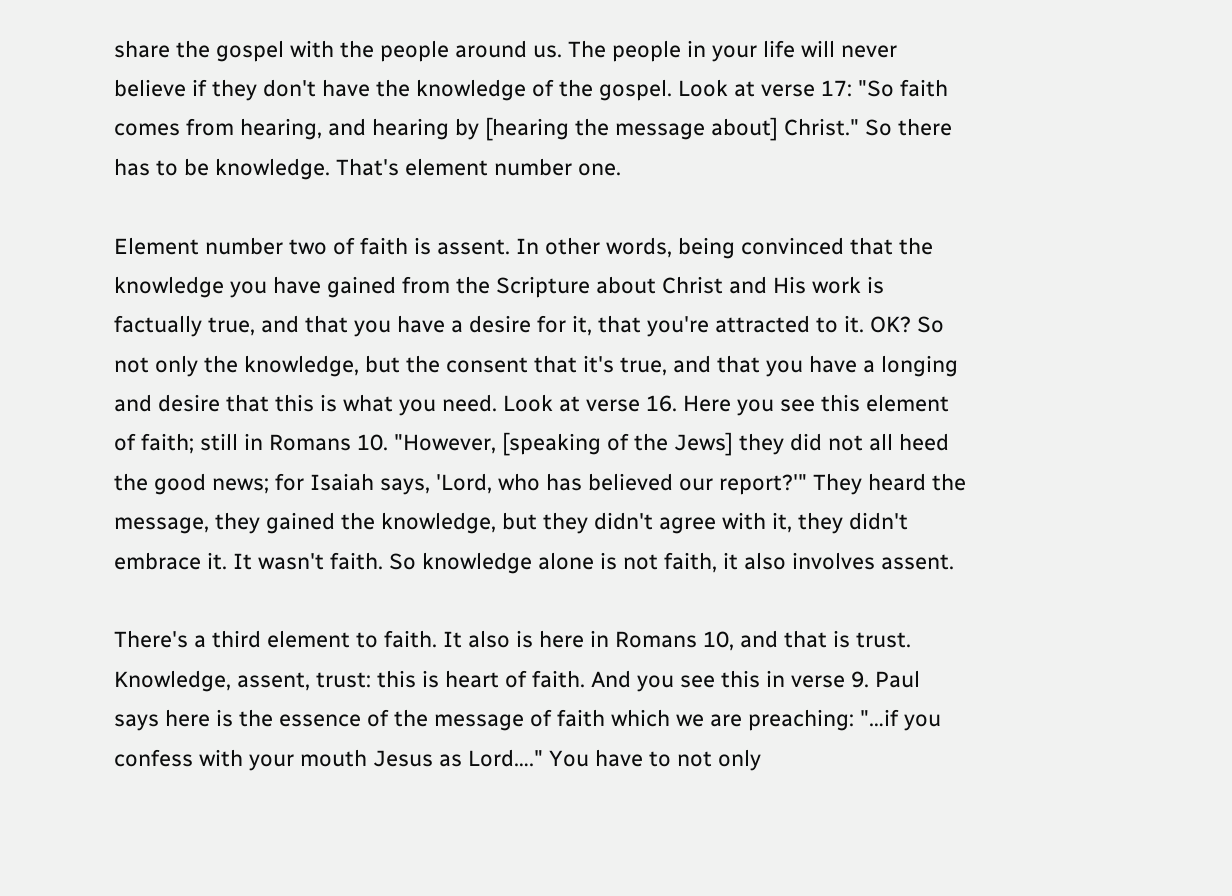share the gospel with the people around us. The people in your life will never believe if they don't have the knowledge of the gospel. Look at verse 17: "So faith comes from hearing, and hearing by [hearing the message about] Christ." So there has to be knowledge. That's element number one.

Element number two of faith is assent. In other words, being convinced that the knowledge you have gained from the Scripture about Christ and His work is factually true, and that you have a desire for it, that you're attracted to it. OK? So not only the knowledge, but the consent that it's true, and that you have a longing and desire that this is what you need. Look at verse 16. Here you see this element of faith; still in Romans 10. "However, [speaking of the Jews] they did not all heed the good news; for Isaiah says, 'Lord, who has believed our report?'" They heard the message, they gained the knowledge, but they didn't agree with it, they didn't embrace it. It wasn't faith. So knowledge alone is not faith, it also involves assent.

There's a third element to faith. It also is here in Romans 10, and that is trust. Knowledge, assent, trust: this is heart of faith. And you see this in verse 9. Paul says here is the essence of the message of faith which we are preaching: "…if you confess with your mouth Jesus as Lord…." You have to not only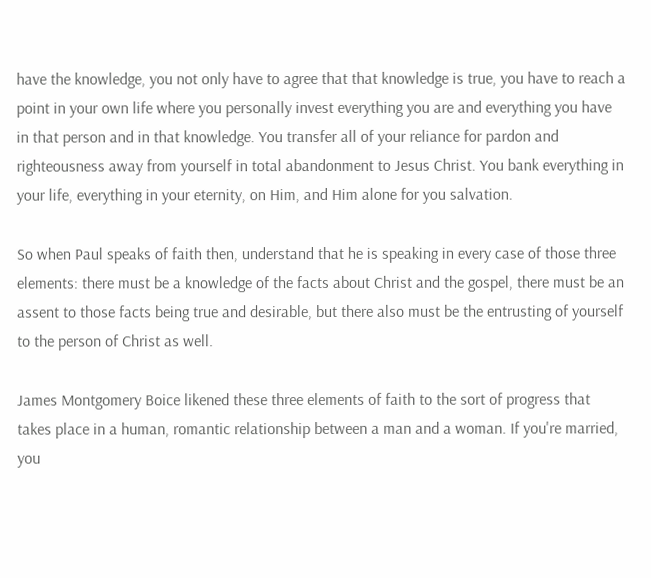have the knowledge, you not only have to agree that that knowledge is true, you have to reach a point in your own life where you personally invest everything you are and everything you have in that person and in that knowledge. You transfer all of your reliance for pardon and righteousness away from yourself in total abandonment to Jesus Christ. You bank everything in your life, everything in your eternity, on Him, and Him alone for you salvation.

So when Paul speaks of faith then, understand that he is speaking in every case of those three elements: there must be a knowledge of the facts about Christ and the gospel, there must be an assent to those facts being true and desirable, but there also must be the entrusting of yourself to the person of Christ as well.

James Montgomery Boice likened these three elements of faith to the sort of progress that takes place in a human, romantic relationship between a man and a woman. If you're married, you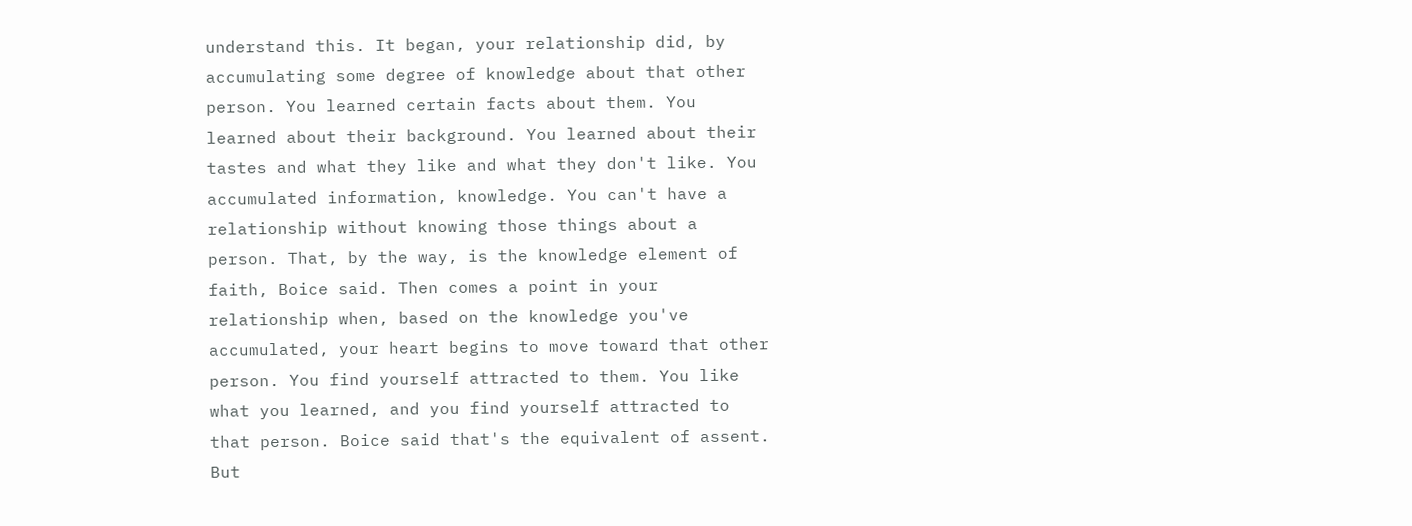understand this. It began, your relationship did, by accumulating some degree of knowledge about that other person. You learned certain facts about them. You learned about their background. You learned about their tastes and what they like and what they don't like. You accumulated information, knowledge. You can't have a relationship without knowing those things about a person. That, by the way, is the knowledge element of faith, Boice said. Then comes a point in your relationship when, based on the knowledge you've accumulated, your heart begins to move toward that other person. You find yourself attracted to them. You like what you learned, and you find yourself attracted to that person. Boice said that's the equivalent of assent. But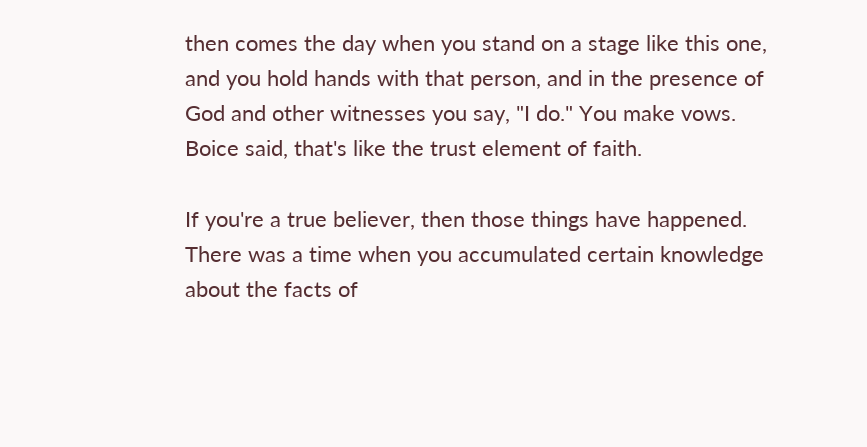then comes the day when you stand on a stage like this one, and you hold hands with that person, and in the presence of God and other witnesses you say, "I do." You make vows. Boice said, that's like the trust element of faith.

If you're a true believer, then those things have happened. There was a time when you accumulated certain knowledge about the facts of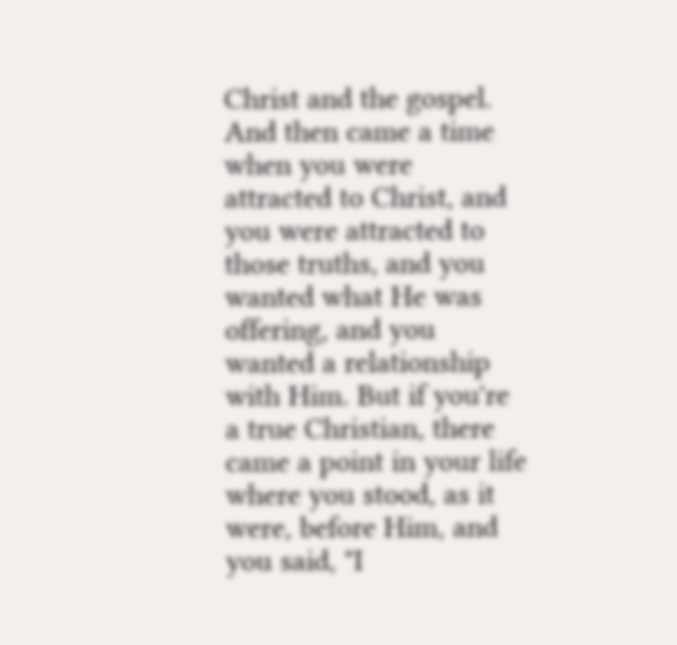Christ and the gospel. And then came a time when you were attracted to Christ, and you were attracted to those truths, and you wanted what He was offering, and you wanted a relationship with Him. But if you're a true Christian, there came a point in your life where you stood, as it were, before Him, and you said, "I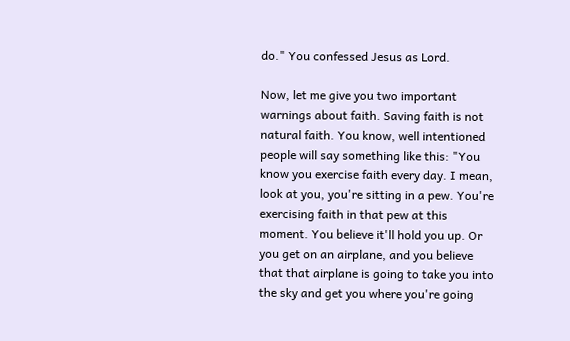do." You confessed Jesus as Lord.

Now, let me give you two important warnings about faith. Saving faith is not natural faith. You know, well intentioned people will say something like this: "You know you exercise faith every day. I mean, look at you, you're sitting in a pew. You're exercising faith in that pew at this moment. You believe it'll hold you up. Or you get on an airplane, and you believe that that airplane is going to take you into the sky and get you where you're going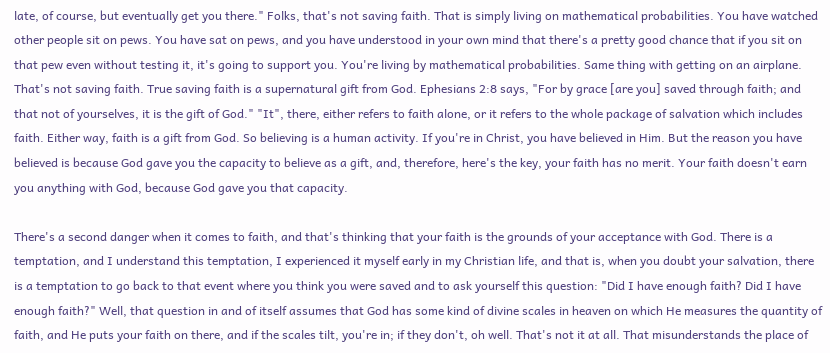late, of course, but eventually get you there." Folks, that's not saving faith. That is simply living on mathematical probabilities. You have watched other people sit on pews. You have sat on pews, and you have understood in your own mind that there's a pretty good chance that if you sit on that pew even without testing it, it's going to support you. You're living by mathematical probabilities. Same thing with getting on an airplane. That's not saving faith. True saving faith is a supernatural gift from God. Ephesians 2:8 says, "For by grace [are you] saved through faith; and that not of yourselves, it is the gift of God." "It", there, either refers to faith alone, or it refers to the whole package of salvation which includes faith. Either way, faith is a gift from God. So believing is a human activity. If you're in Christ, you have believed in Him. But the reason you have believed is because God gave you the capacity to believe as a gift, and, therefore, here's the key, your faith has no merit. Your faith doesn't earn you anything with God, because God gave you that capacity.

There's a second danger when it comes to faith, and that's thinking that your faith is the grounds of your acceptance with God. There is a temptation, and I understand this temptation, I experienced it myself early in my Christian life, and that is, when you doubt your salvation, there is a temptation to go back to that event where you think you were saved and to ask yourself this question: "Did I have enough faith? Did I have enough faith?" Well, that question in and of itself assumes that God has some kind of divine scales in heaven on which He measures the quantity of faith, and He puts your faith on there, and if the scales tilt, you're in; if they don't, oh well. That's not it at all. That misunderstands the place of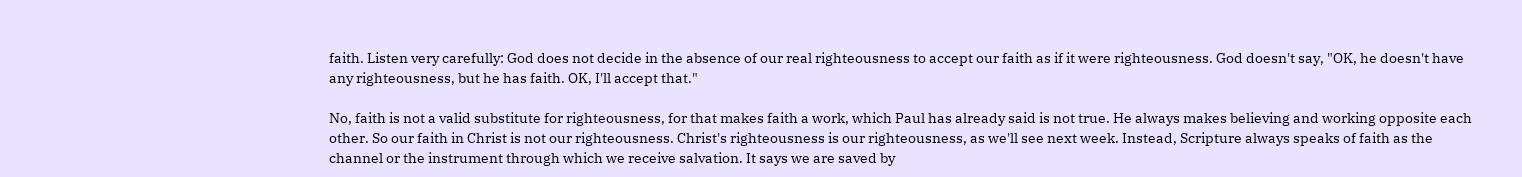faith. Listen very carefully: God does not decide in the absence of our real righteousness to accept our faith as if it were righteousness. God doesn't say, "OK, he doesn't have any righteousness, but he has faith. OK, I'll accept that."

No, faith is not a valid substitute for righteousness, for that makes faith a work, which Paul has already said is not true. He always makes believing and working opposite each other. So our faith in Christ is not our righteousness. Christ's righteousness is our righteousness, as we'll see next week. Instead, Scripture always speaks of faith as the channel or the instrument through which we receive salvation. It says we are saved by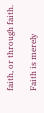faith, or through faith.

Faith is merely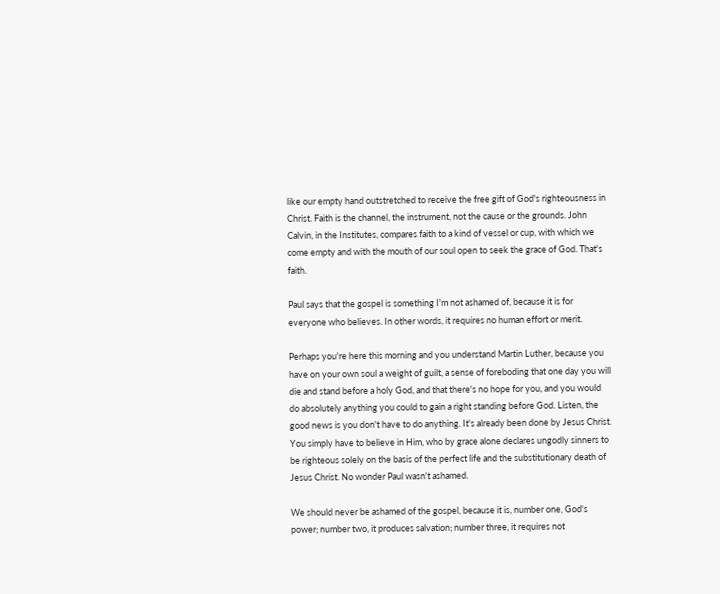like our empty hand outstretched to receive the free gift of God's righteousness in Christ. Faith is the channel, the instrument, not the cause or the grounds. John Calvin, in the Institutes, compares faith to a kind of vessel or cup, with which we come empty and with the mouth of our soul open to seek the grace of God. That's faith.

Paul says that the gospel is something I'm not ashamed of, because it is for everyone who believes. In other words, it requires no human effort or merit.

Perhaps you're here this morning and you understand Martin Luther, because you have on your own soul a weight of guilt, a sense of foreboding that one day you will die and stand before a holy God, and that there's no hope for you, and you would do absolutely anything you could to gain a right standing before God. Listen, the good news is you don't have to do anything. It's already been done by Jesus Christ. You simply have to believe in Him, who by grace alone declares ungodly sinners to be righteous solely on the basis of the perfect life and the substitutionary death of Jesus Christ. No wonder Paul wasn't ashamed.

We should never be ashamed of the gospel, because it is, number one, God's power; number two, it produces salvation; number three, it requires not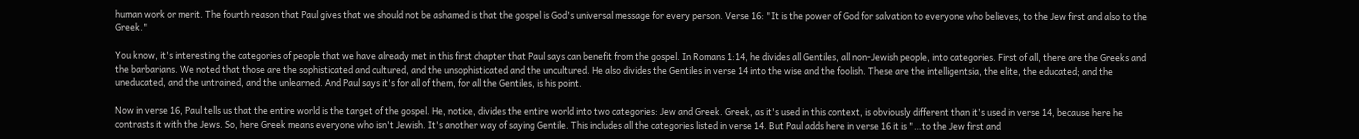human work or merit. The fourth reason that Paul gives that we should not be ashamed is that the gospel is God's universal message for every person. Verse 16: "It is the power of God for salvation to everyone who believes, to the Jew first and also to the Greek."

You know, it's interesting the categories of people that we have already met in this first chapter that Paul says can benefit from the gospel. In Romans 1:14, he divides all Gentiles, all non-Jewish people, into categories. First of all, there are the Greeks and the barbarians. We noted that those are the sophisticated and cultured, and the unsophisticated and the uncultured. He also divides the Gentiles in verse 14 into the wise and the foolish. These are the intelligentsia, the elite, the educated; and the uneducated, and the untrained, and the unlearned. And Paul says it's for all of them, for all the Gentiles, is his point.

Now in verse 16, Paul tells us that the entire world is the target of the gospel. He, notice, divides the entire world into two categories: Jew and Greek. Greek, as it's used in this context, is obviously different than it's used in verse 14, because here he contrasts it with the Jews. So, here Greek means everyone who isn't Jewish. It's another way of saying Gentile. This includes all the categories listed in verse 14. But Paul adds here in verse 16 it is "…to the Jew first and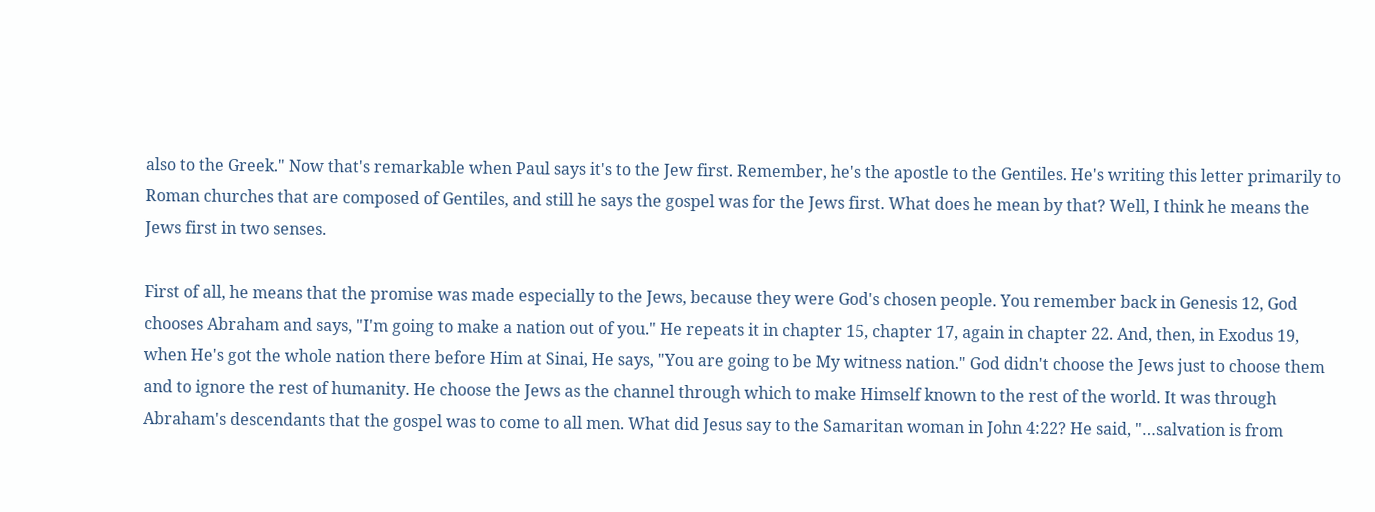also to the Greek." Now that's remarkable when Paul says it's to the Jew first. Remember, he's the apostle to the Gentiles. He's writing this letter primarily to Roman churches that are composed of Gentiles, and still he says the gospel was for the Jews first. What does he mean by that? Well, I think he means the Jews first in two senses.

First of all, he means that the promise was made especially to the Jews, because they were God's chosen people. You remember back in Genesis 12, God chooses Abraham and says, "I'm going to make a nation out of you." He repeats it in chapter 15, chapter 17, again in chapter 22. And, then, in Exodus 19, when He's got the whole nation there before Him at Sinai, He says, "You are going to be My witness nation." God didn't choose the Jews just to choose them and to ignore the rest of humanity. He choose the Jews as the channel through which to make Himself known to the rest of the world. It was through Abraham's descendants that the gospel was to come to all men. What did Jesus say to the Samaritan woman in John 4:22? He said, "…salvation is from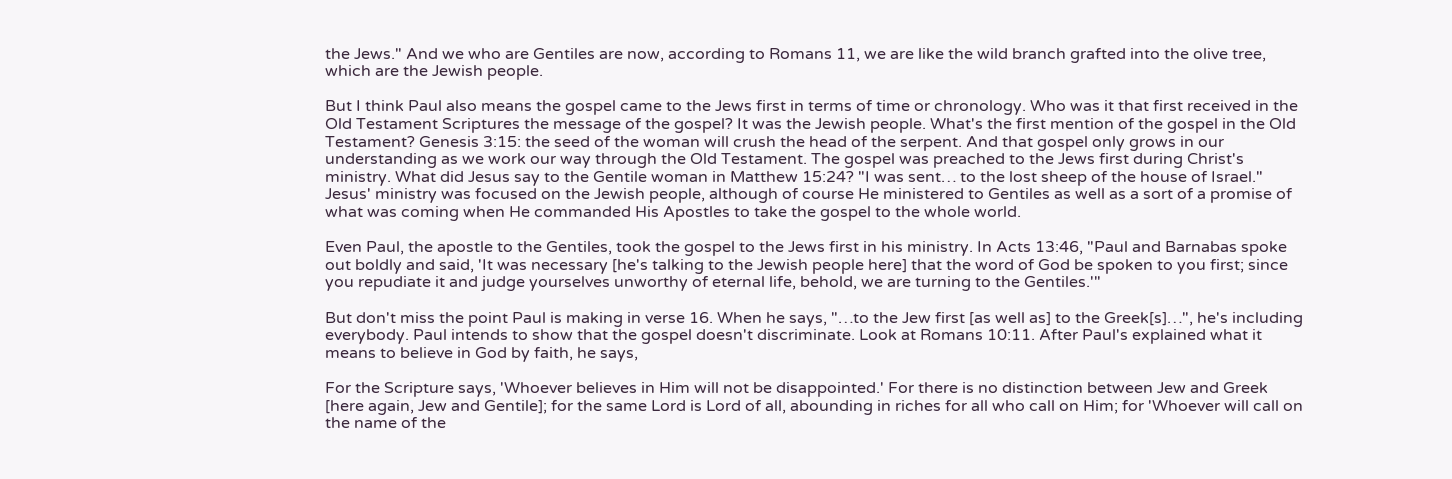the Jews." And we who are Gentiles are now, according to Romans 11, we are like the wild branch grafted into the olive tree, which are the Jewish people.

But I think Paul also means the gospel came to the Jews first in terms of time or chronology. Who was it that first received in the Old Testament Scriptures the message of the gospel? It was the Jewish people. What's the first mention of the gospel in the Old Testament? Genesis 3:15: the seed of the woman will crush the head of the serpent. And that gospel only grows in our understanding as we work our way through the Old Testament. The gospel was preached to the Jews first during Christ's ministry. What did Jesus say to the Gentile woman in Matthew 15:24? "I was sent… to the lost sheep of the house of Israel." Jesus' ministry was focused on the Jewish people, although of course He ministered to Gentiles as well as a sort of a promise of what was coming when He commanded His Apostles to take the gospel to the whole world.

Even Paul, the apostle to the Gentiles, took the gospel to the Jews first in his ministry. In Acts 13:46, "Paul and Barnabas spoke out boldly and said, 'It was necessary [he's talking to the Jewish people here] that the word of God be spoken to you first; since you repudiate it and judge yourselves unworthy of eternal life, behold, we are turning to the Gentiles.'"

But don't miss the point Paul is making in verse 16. When he says, "…to the Jew first [as well as] to the Greek[s]…", he's including everybody. Paul intends to show that the gospel doesn't discriminate. Look at Romans 10:11. After Paul's explained what it means to believe in God by faith, he says,

For the Scripture says, 'Whoever believes in Him will not be disappointed.' For there is no distinction between Jew and Greek [here again, Jew and Gentile]; for the same Lord is Lord of all, abounding in riches for all who call on Him; for 'Whoever will call on the name of the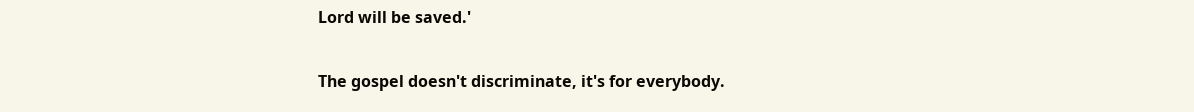Lord will be saved.'

The gospel doesn't discriminate, it's for everybody.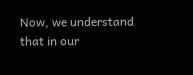Now, we understand that in our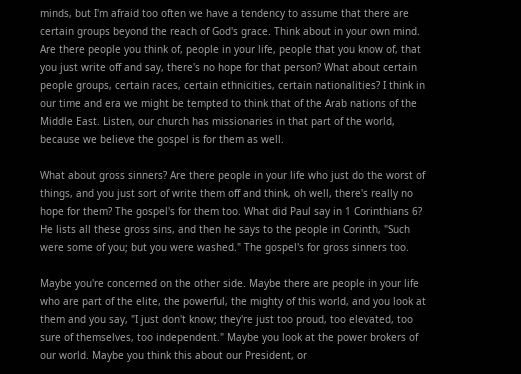minds, but I'm afraid too often we have a tendency to assume that there are certain groups beyond the reach of God's grace. Think about in your own mind. Are there people you think of, people in your life, people that you know of, that you just write off and say, there's no hope for that person? What about certain people groups, certain races, certain ethnicities, certain nationalities? I think in our time and era we might be tempted to think that of the Arab nations of the Middle East. Listen, our church has missionaries in that part of the world, because we believe the gospel is for them as well.

What about gross sinners? Are there people in your life who just do the worst of things, and you just sort of write them off and think, oh well, there's really no hope for them? The gospel's for them too. What did Paul say in 1 Corinthians 6? He lists all these gross sins, and then he says to the people in Corinth, "Such were some of you; but you were washed." The gospel's for gross sinners too.

Maybe you're concerned on the other side. Maybe there are people in your life who are part of the elite, the powerful, the mighty of this world, and you look at them and you say, "I just don't know; they're just too proud, too elevated, too sure of themselves, too independent." Maybe you look at the power brokers of our world. Maybe you think this about our President, or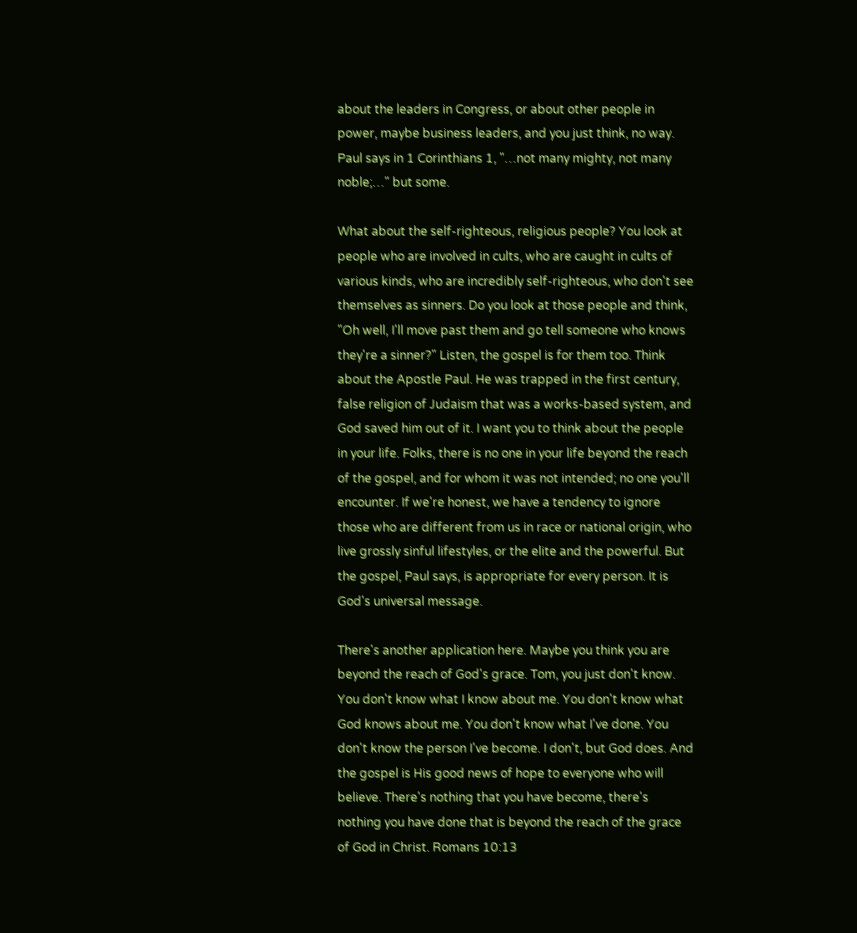about the leaders in Congress, or about other people in power, maybe business leaders, and you just think, no way. Paul says in 1 Corinthians 1, "…not many mighty, not many noble;…" but some.

What about the self-righteous, religious people? You look at people who are involved in cults, who are caught in cults of various kinds, who are incredibly self-righteous, who don't see themselves as sinners. Do you look at those people and think, "Oh well, I'll move past them and go tell someone who knows they're a sinner?" Listen, the gospel is for them too. Think about the Apostle Paul. He was trapped in the first century, false religion of Judaism that was a works-based system, and God saved him out of it. I want you to think about the people in your life. Folks, there is no one in your life beyond the reach of the gospel, and for whom it was not intended; no one you'll encounter. If we're honest, we have a tendency to ignore those who are different from us in race or national origin, who live grossly sinful lifestyles, or the elite and the powerful. But the gospel, Paul says, is appropriate for every person. It is God's universal message.

There's another application here. Maybe you think you are beyond the reach of God's grace. Tom, you just don't know. You don't know what I know about me. You don't know what God knows about me. You don't know what I've done. You don't know the person I've become. I don't, but God does. And the gospel is His good news of hope to everyone who will believe. There's nothing that you have become, there's nothing you have done that is beyond the reach of the grace of God in Christ. Romans 10:13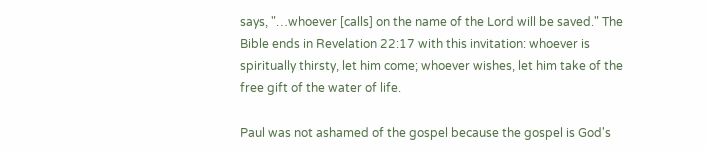says, "…whoever [calls] on the name of the Lord will be saved." The Bible ends in Revelation 22:17 with this invitation: whoever is spiritually thirsty, let him come; whoever wishes, let him take of the free gift of the water of life.

Paul was not ashamed of the gospel because the gospel is God's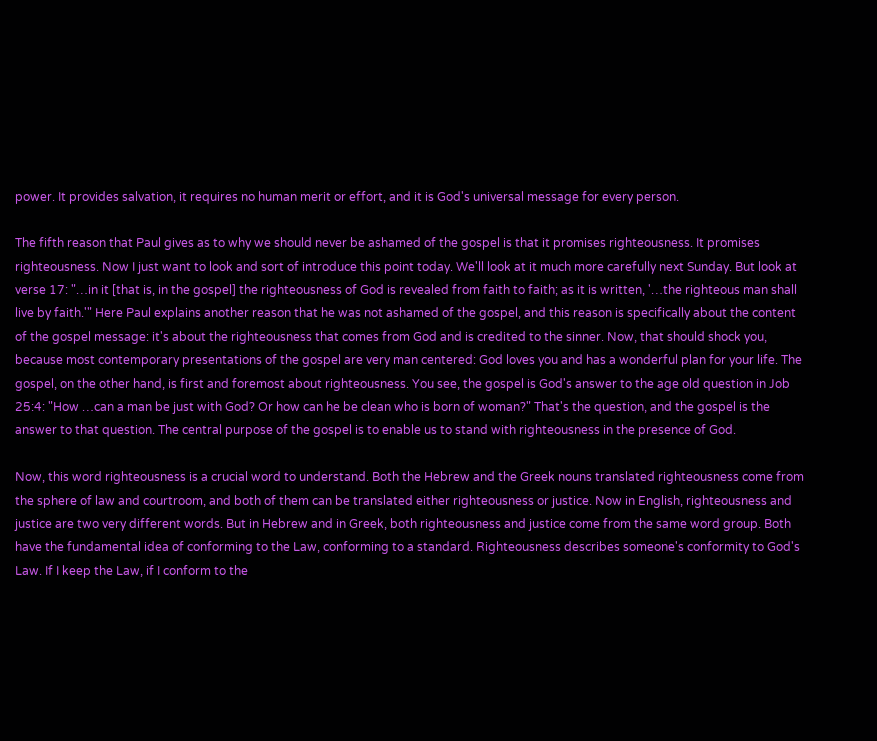power. It provides salvation, it requires no human merit or effort, and it is God's universal message for every person.

The fifth reason that Paul gives as to why we should never be ashamed of the gospel is that it promises righteousness. It promises righteousness. Now I just want to look and sort of introduce this point today. We'll look at it much more carefully next Sunday. But look at verse 17: "…in it [that is, in the gospel] the righteousness of God is revealed from faith to faith; as it is written, '…the righteous man shall live by faith.'" Here Paul explains another reason that he was not ashamed of the gospel, and this reason is specifically about the content of the gospel message: it's about the righteousness that comes from God and is credited to the sinner. Now, that should shock you, because most contemporary presentations of the gospel are very man centered: God loves you and has a wonderful plan for your life. The gospel, on the other hand, is first and foremost about righteousness. You see, the gospel is God's answer to the age old question in Job 25:4: "How …can a man be just with God? Or how can he be clean who is born of woman?" That's the question, and the gospel is the answer to that question. The central purpose of the gospel is to enable us to stand with righteousness in the presence of God.

Now, this word righteousness is a crucial word to understand. Both the Hebrew and the Greek nouns translated righteousness come from the sphere of law and courtroom, and both of them can be translated either righteousness or justice. Now in English, righteousness and justice are two very different words. But in Hebrew and in Greek, both righteousness and justice come from the same word group. Both have the fundamental idea of conforming to the Law, conforming to a standard. Righteousness describes someone's conformity to God's Law. If I keep the Law, if I conform to the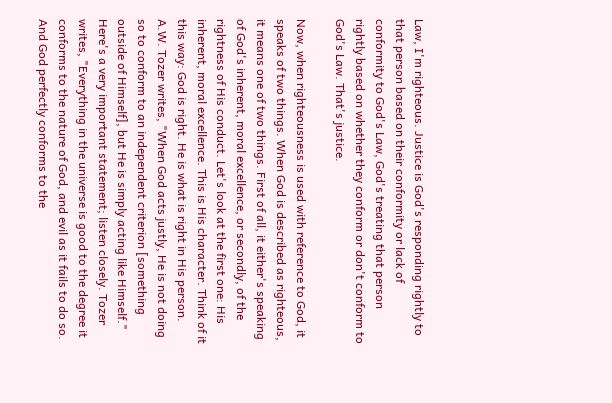Law, I'm righteous. Justice is God's responding rightly to that person based on their conformity or lack of conformity to God's Law, God's treating that person rightly based on whether they conform or don't conform to God's Law. That's justice.

Now, when righteousness is used with reference to God, it speaks of two things. When God is described as righteous, it means one of two things. First of all, it either's speaking of God's inherent, moral excellence, or secondly, of the rightness of His conduct. Let's look at the first one: His inherent, moral excellence. This is His character. Think of it this way: God is right. He is what is right in His person. A.W. Tozer writes, "When God acts justly, He is not doing so to conform to an independent criterion [something outside of Himself], but He is simply acting like Himself." Here's a very important statement; listen closely. Tozer writes, "Everything in the universe is good to the degree it conforms to the nature of God, and evil as it fails to do so. And God perfectly conforms to the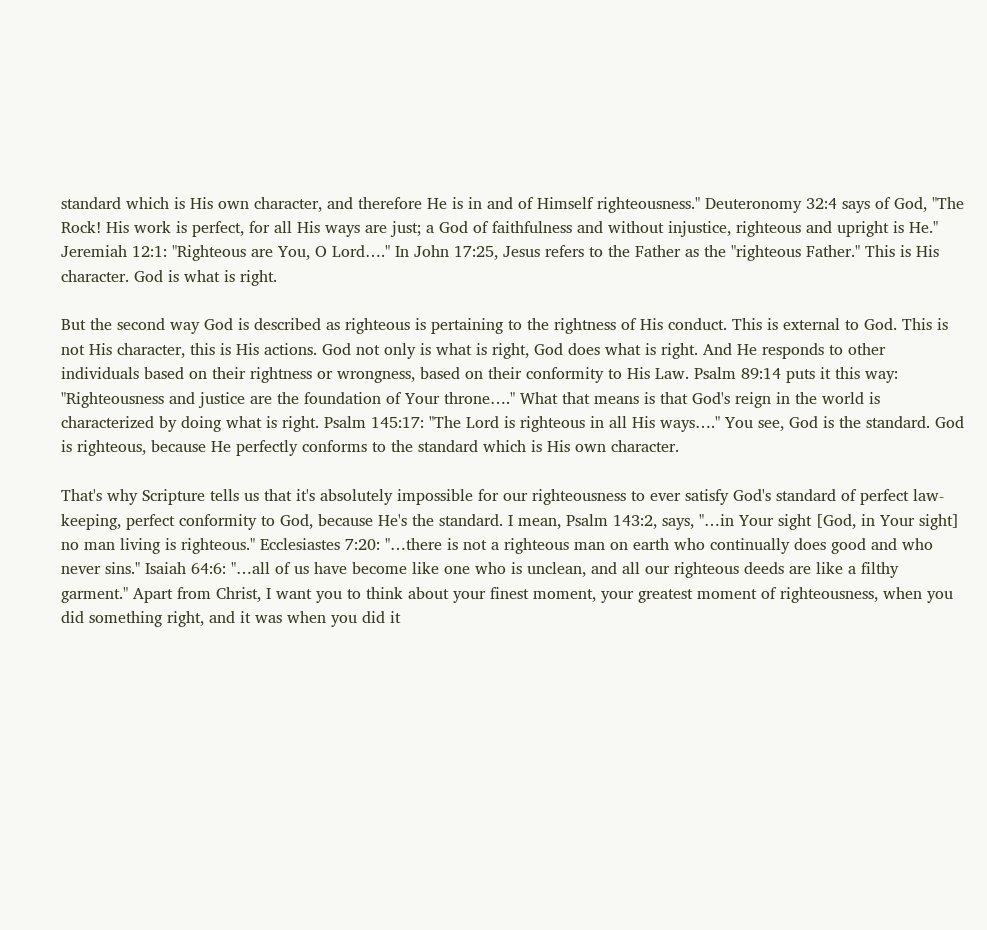standard which is His own character, and therefore He is in and of Himself righteousness." Deuteronomy 32:4 says of God, "The Rock! His work is perfect, for all His ways are just; a God of faithfulness and without injustice, righteous and upright is He." Jeremiah 12:1: "Righteous are You, O Lord…." In John 17:25, Jesus refers to the Father as the "righteous Father." This is His character. God is what is right.

But the second way God is described as righteous is pertaining to the rightness of His conduct. This is external to God. This is not His character, this is His actions. God not only is what is right, God does what is right. And He responds to other individuals based on their rightness or wrongness, based on their conformity to His Law. Psalm 89:14 puts it this way: "Righteousness and justice are the foundation of Your throne…." What that means is that God's reign in the world is characterized by doing what is right. Psalm 145:17: "The Lord is righteous in all His ways…." You see, God is the standard. God is righteous, because He perfectly conforms to the standard which is His own character.

That's why Scripture tells us that it's absolutely impossible for our righteousness to ever satisfy God's standard of perfect law-keeping, perfect conformity to God, because He's the standard. I mean, Psalm 143:2, says, "…in Your sight [God, in Your sight] no man living is righteous." Ecclesiastes 7:20: "…there is not a righteous man on earth who continually does good and who never sins." Isaiah 64:6: "…all of us have become like one who is unclean, and all our righteous deeds are like a filthy garment." Apart from Christ, I want you to think about your finest moment, your greatest moment of righteousness, when you did something right, and it was when you did it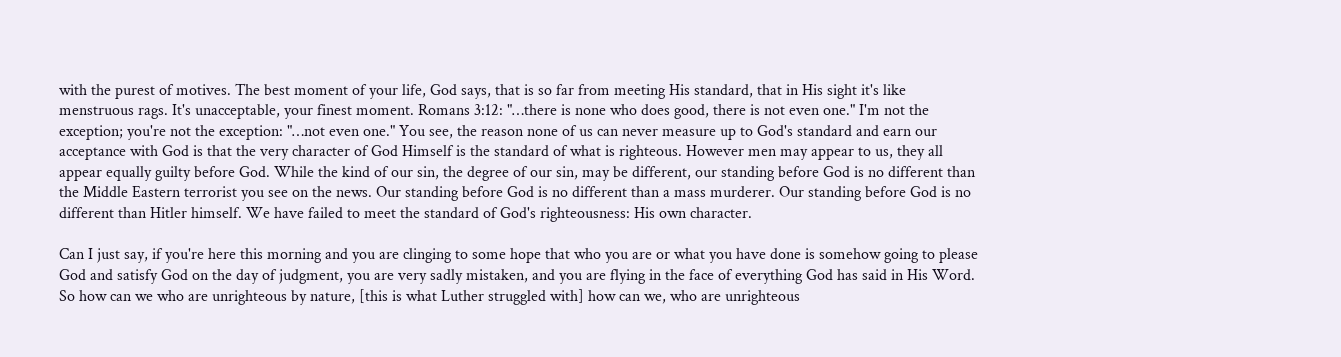with the purest of motives. The best moment of your life, God says, that is so far from meeting His standard, that in His sight it's like menstruous rags. It's unacceptable, your finest moment. Romans 3:12: "…there is none who does good, there is not even one." I'm not the exception; you're not the exception: "…not even one." You see, the reason none of us can never measure up to God's standard and earn our acceptance with God is that the very character of God Himself is the standard of what is righteous. However men may appear to us, they all appear equally guilty before God. While the kind of our sin, the degree of our sin, may be different, our standing before God is no different than the Middle Eastern terrorist you see on the news. Our standing before God is no different than a mass murderer. Our standing before God is no different than Hitler himself. We have failed to meet the standard of God's righteousness: His own character.

Can I just say, if you're here this morning and you are clinging to some hope that who you are or what you have done is somehow going to please God and satisfy God on the day of judgment, you are very sadly mistaken, and you are flying in the face of everything God has said in His Word. So how can we who are unrighteous by nature, [this is what Luther struggled with] how can we, who are unrighteous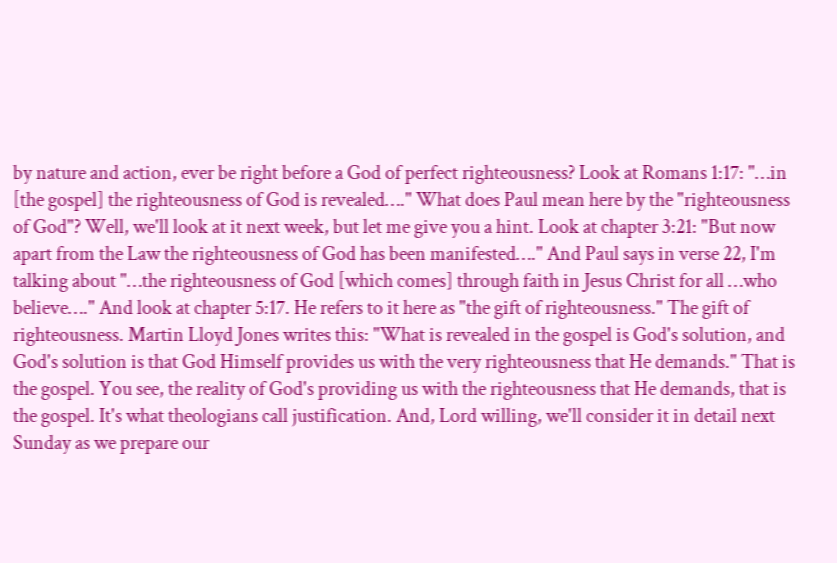by nature and action, ever be right before a God of perfect righteousness? Look at Romans 1:17: "…in [the gospel] the righteousness of God is revealed…." What does Paul mean here by the "righteousness of God"? Well, we'll look at it next week, but let me give you a hint. Look at chapter 3:21: "But now apart from the Law the righteousness of God has been manifested…." And Paul says in verse 22, I'm talking about "…the righteousness of God [which comes] through faith in Jesus Christ for all …who believe…." And look at chapter 5:17. He refers to it here as "the gift of righteousness." The gift of righteousness. Martin Lloyd Jones writes this: "What is revealed in the gospel is God's solution, and God's solution is that God Himself provides us with the very righteousness that He demands." That is the gospel. You see, the reality of God's providing us with the righteousness that He demands, that is the gospel. It's what theologians call justification. And, Lord willing, we'll consider it in detail next Sunday as we prepare our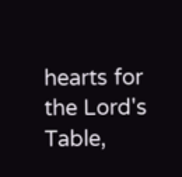hearts for the Lord's Table,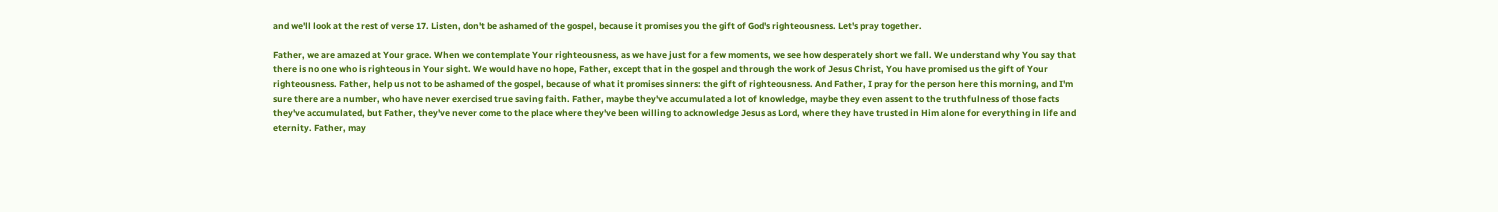and we'll look at the rest of verse 17. Listen, don't be ashamed of the gospel, because it promises you the gift of God's righteousness. Let's pray together.

Father, we are amazed at Your grace. When we contemplate Your righteousness, as we have just for a few moments, we see how desperately short we fall. We understand why You say that there is no one who is righteous in Your sight. We would have no hope, Father, except that in the gospel and through the work of Jesus Christ, You have promised us the gift of Your righteousness. Father, help us not to be ashamed of the gospel, because of what it promises sinners: the gift of righteousness. And Father, I pray for the person here this morning, and I'm sure there are a number, who have never exercised true saving faith. Father, maybe they've accumulated a lot of knowledge, maybe they even assent to the truthfulness of those facts they've accumulated, but Father, they've never come to the place where they've been willing to acknowledge Jesus as Lord, where they have trusted in Him alone for everything in life and eternity. Father, may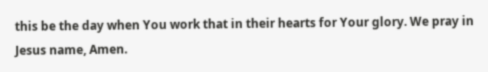this be the day when You work that in their hearts for Your glory. We pray in Jesus name, Amen.